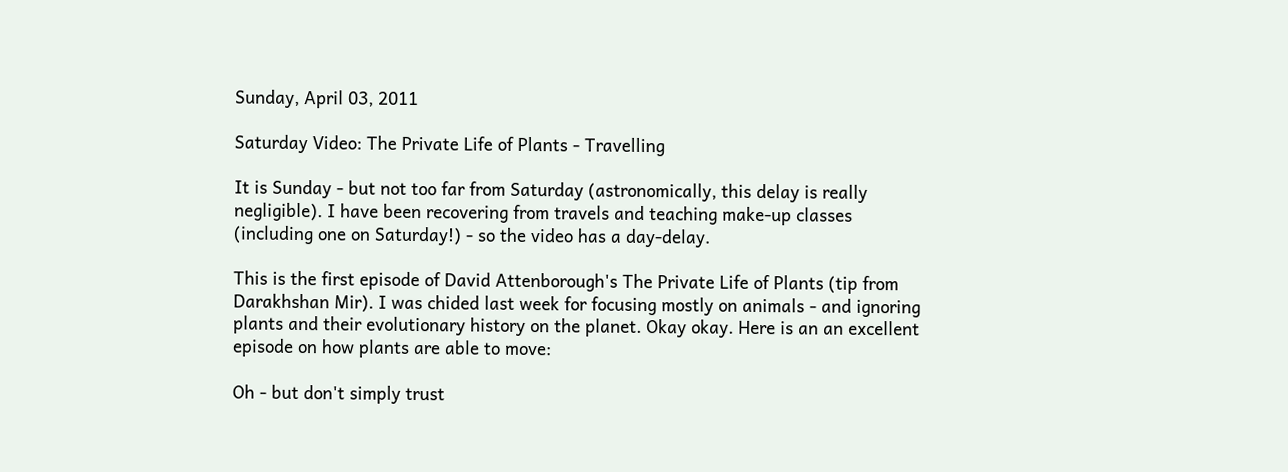Sunday, April 03, 2011

Saturday Video: The Private Life of Plants - Travelling

It is Sunday - but not too far from Saturday (astronomically, this delay is really negligible). I have been recovering from travels and teaching make-up classes (including one on Saturday!) - so the video has a day-delay.

This is the first episode of David Attenborough's The Private Life of Plants (tip from Darakhshan Mir). I was chided last week for focusing mostly on animals - and ignoring plants and their evolutionary history on the planet. Okay okay. Here is an an excellent episode on how plants are able to move:

Oh - but don't simply trust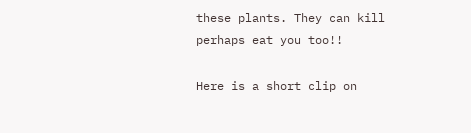these plants. They can kill perhaps eat you too!!

Here is a short clip on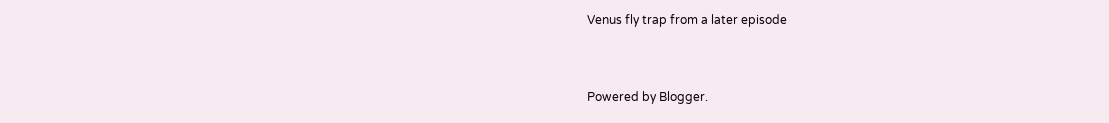Venus fly trap from a later episode


Powered by Blogger.